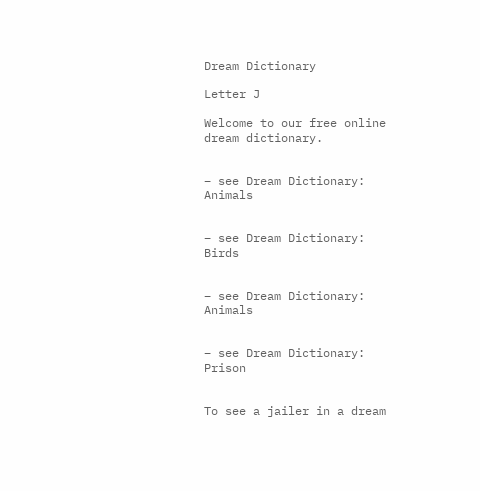Dream Dictionary

Letter J

Welcome to our free online dream dictionary.


– see Dream Dictionary: Animals


– see Dream Dictionary: Birds


– see Dream Dictionary: Animals


– see Dream Dictionary: Prison


To see a jailer in a dream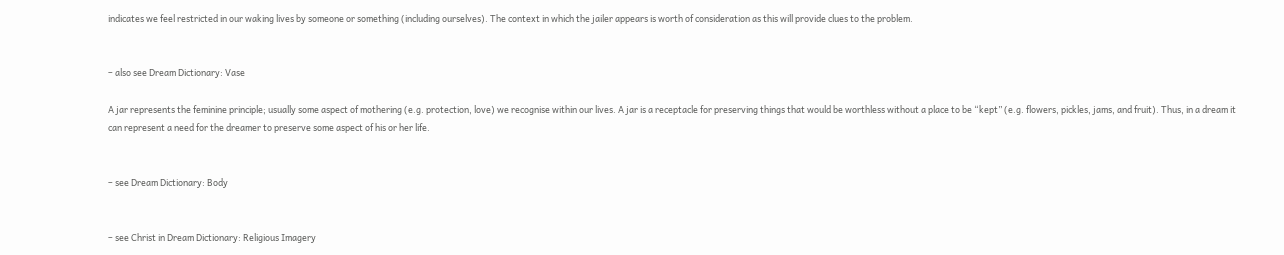indicates we feel restricted in our waking lives by someone or something (including ourselves). The context in which the jailer appears is worth of consideration as this will provide clues to the problem.


– also see Dream Dictionary: Vase

A jar represents the feminine principle; usually some aspect of mothering (e.g. protection, love) we recognise within our lives. A jar is a receptacle for preserving things that would be worthless without a place to be “kept” (e.g. flowers, pickles, jams, and fruit). Thus, in a dream it can represent a need for the dreamer to preserve some aspect of his or her life.


– see Dream Dictionary: Body


– see Christ in Dream Dictionary: Religious Imagery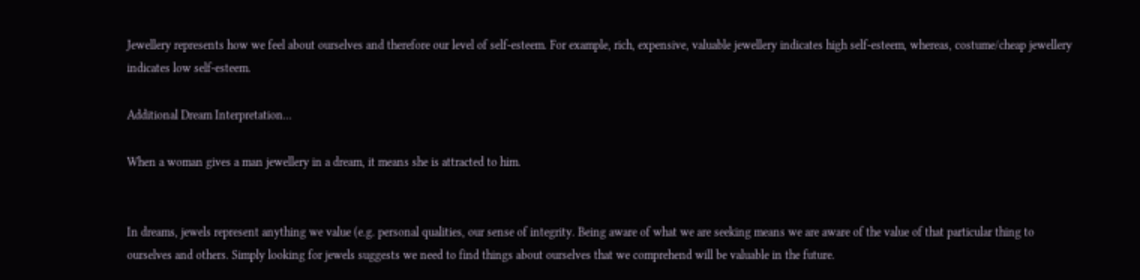Jewellery represents how we feel about ourselves and therefore our level of self-esteem. For example, rich, expensive, valuable jewellery indicates high self-esteem, whereas, costume/cheap jewellery indicates low self-esteem.

Additional Dream Interpretation...

When a woman gives a man jewellery in a dream, it means she is attracted to him.


In dreams, jewels represent anything we value (e.g. personal qualities, our sense of integrity. Being aware of what we are seeking means we are aware of the value of that particular thing to ourselves and others. Simply looking for jewels suggests we need to find things about ourselves that we comprehend will be valuable in the future.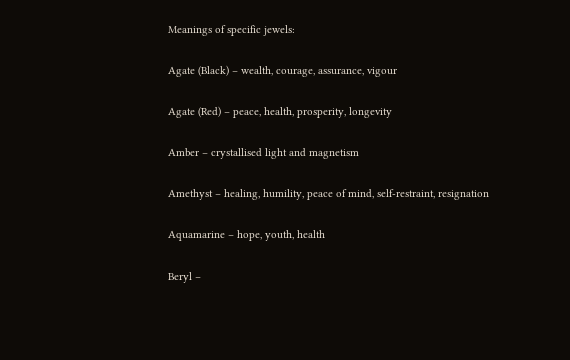Meanings of specific jewels:

Agate (Black) – wealth, courage, assurance, vigour

Agate (Red) – peace, health, prosperity, longevity

Amber – crystallised light and magnetism

Amethyst – healing, humility, peace of mind, self-restraint, resignation

Aquamarine – hope, youth, health

Beryl –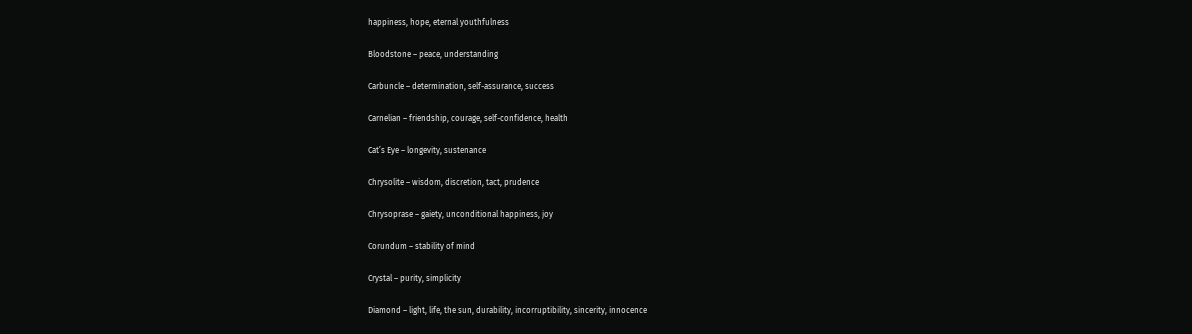happiness, hope, eternal youthfulness

Bloodstone – peace, understanding

Carbuncle – determination, self-assurance, success

Carnelian – friendship, courage, self-confidence, health

Cat’s Eye – longevity, sustenance

Chrysolite – wisdom, discretion, tact, prudence

Chrysoprase – gaiety, unconditional happiness, joy

Corundum – stability of mind

Crystal – purity, simplicity

Diamond – light, life, the sun, durability, incorruptibility, sincerity, innocence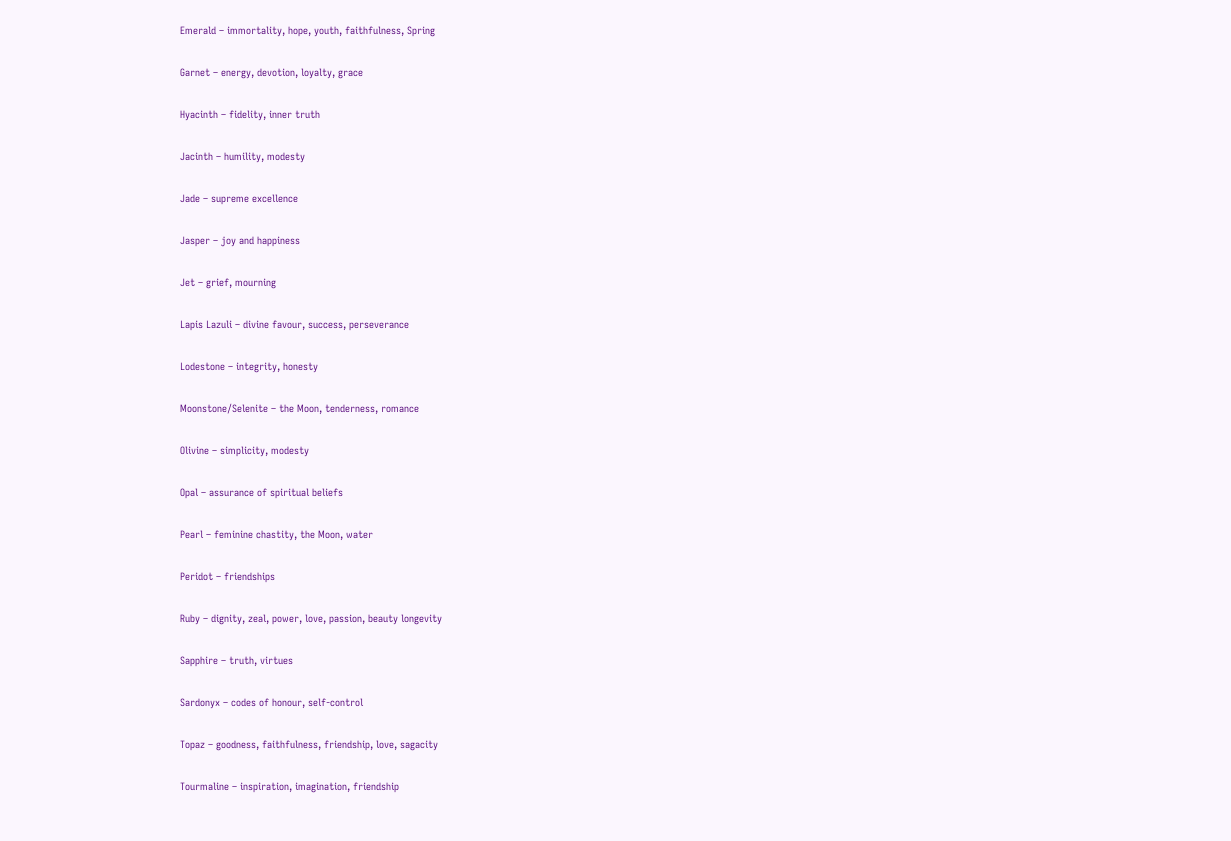Emerald – immortality, hope, youth, faithfulness, Spring

Garnet – energy, devotion, loyalty, grace

Hyacinth – fidelity, inner truth

Jacinth – humility, modesty

Jade – supreme excellence

Jasper – joy and happiness

Jet – grief, mourning

Lapis Lazuli – divine favour, success, perseverance

Lodestone – integrity, honesty

Moonstone/Selenite – the Moon, tenderness, romance

Olivine – simplicity, modesty

Opal – assurance of spiritual beliefs

Pearl – feminine chastity, the Moon, water

Peridot – friendships

Ruby – dignity, zeal, power, love, passion, beauty longevity

Sapphire – truth, virtues

Sardonyx – codes of honour, self-control

Topaz – goodness, faithfulness, friendship, love, sagacity

Tourmaline – inspiration, imagination, friendship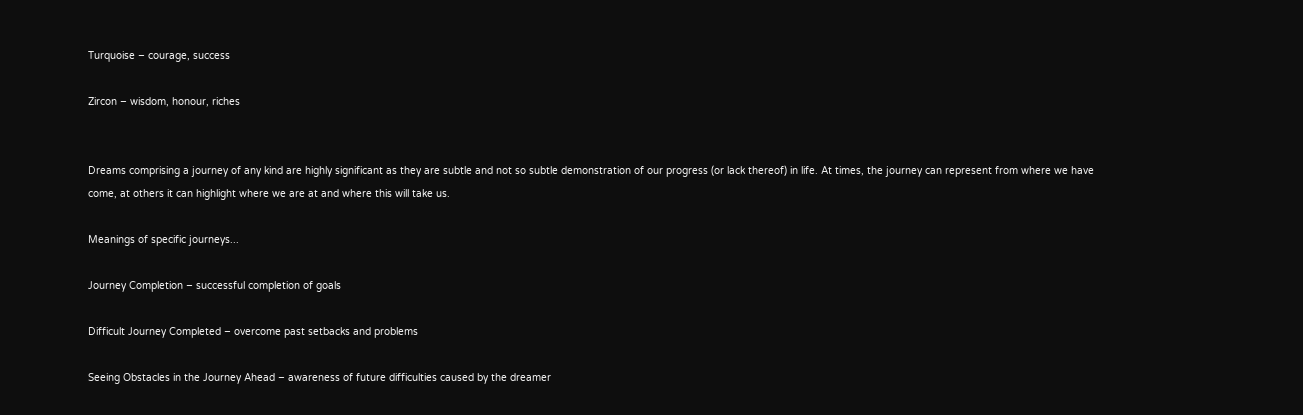Turquoise – courage, success

Zircon – wisdom, honour, riches


Dreams comprising a journey of any kind are highly significant as they are subtle and not so subtle demonstration of our progress (or lack thereof) in life. At times, the journey can represent from where we have come, at others it can highlight where we are at and where this will take us.

Meanings of specific journeys...

Journey Completion – successful completion of goals

Difficult Journey Completed – overcome past setbacks and problems

Seeing Obstacles in the Journey Ahead – awareness of future difficulties caused by the dreamer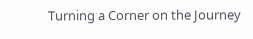Turning a Corner on the Journey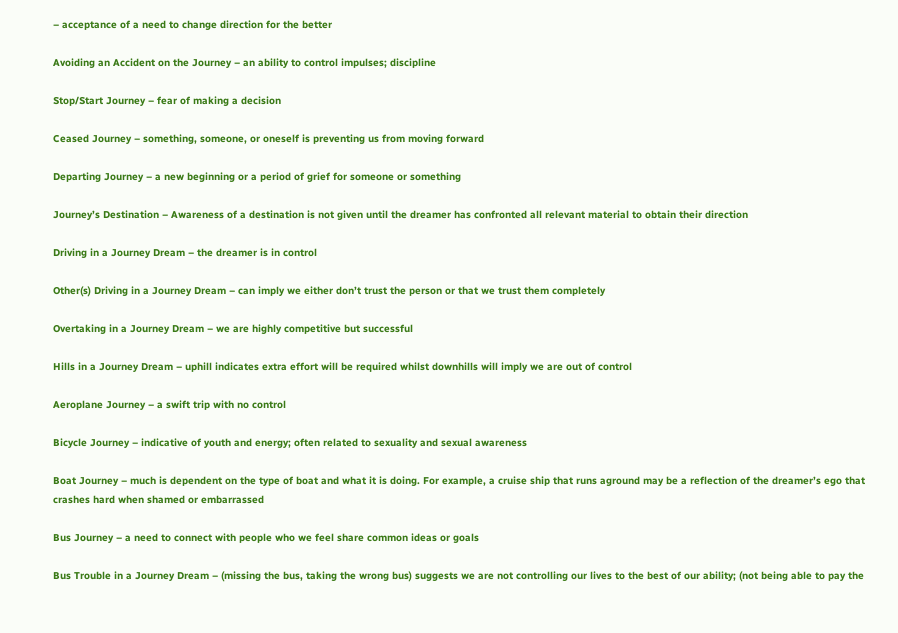– acceptance of a need to change direction for the better

Avoiding an Accident on the Journey – an ability to control impulses; discipline

Stop/Start Journey – fear of making a decision

Ceased Journey – something, someone, or oneself is preventing us from moving forward

Departing Journey – a new beginning or a period of grief for someone or something

Journey’s Destination – Awareness of a destination is not given until the dreamer has confronted all relevant material to obtain their direction

Driving in a Journey Dream – the dreamer is in control

Other(s) Driving in a Journey Dream – can imply we either don’t trust the person or that we trust them completely

Overtaking in a Journey Dream – we are highly competitive but successful

Hills in a Journey Dream – uphill indicates extra effort will be required whilst downhills will imply we are out of control

Aeroplane Journey – a swift trip with no control

Bicycle Journey – indicative of youth and energy; often related to sexuality and sexual awareness

Boat Journey – much is dependent on the type of boat and what it is doing. For example, a cruise ship that runs aground may be a reflection of the dreamer’s ego that crashes hard when shamed or embarrassed

Bus Journey – a need to connect with people who we feel share common ideas or goals

Bus Trouble in a Journey Dream – (missing the bus, taking the wrong bus) suggests we are not controlling our lives to the best of our ability; (not being able to pay the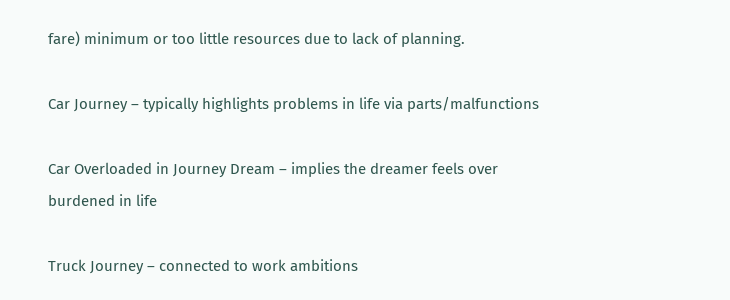fare) minimum or too little resources due to lack of planning.

Car Journey – typically highlights problems in life via parts/malfunctions

Car Overloaded in Journey Dream – implies the dreamer feels over burdened in life

Truck Journey – connected to work ambitions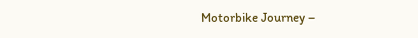Motorbike Journey –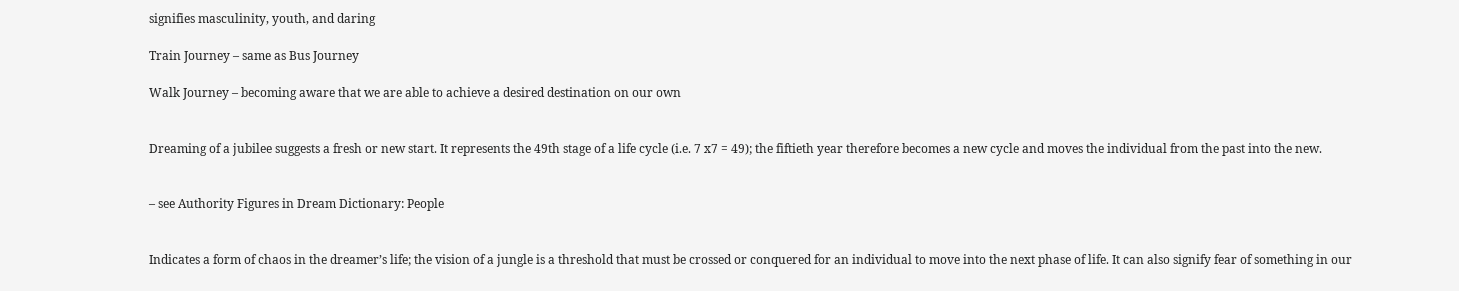signifies masculinity, youth, and daring

Train Journey – same as Bus Journey

Walk Journey – becoming aware that we are able to achieve a desired destination on our own


Dreaming of a jubilee suggests a fresh or new start. It represents the 49th stage of a life cycle (i.e. 7 x7 = 49); the fiftieth year therefore becomes a new cycle and moves the individual from the past into the new.


– see Authority Figures in Dream Dictionary: People


Indicates a form of chaos in the dreamer’s life; the vision of a jungle is a threshold that must be crossed or conquered for an individual to move into the next phase of life. It can also signify fear of something in our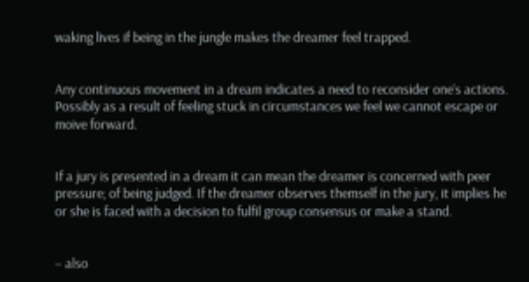waking lives if being in the jungle makes the dreamer feel trapped.


Any continuous movement in a dream indicates a need to reconsider one’s actions. Possibly as a result of feeling stuck in circumstances we feel we cannot escape or moive forward.


If a jury is presented in a dream it can mean the dreamer is concerned with peer pressure; of being judged. If the dreamer observes themself in the jury, it implies he or she is faced with a decision to fulfil group consensus or make a stand.


– also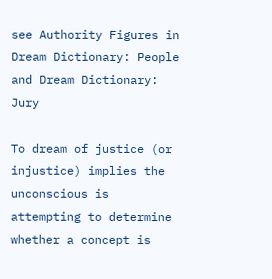see Authority Figures in Dream Dictionary: People and Dream Dictionary: Jury

To dream of justice (or injustice) implies the unconscious is attempting to determine whether a concept is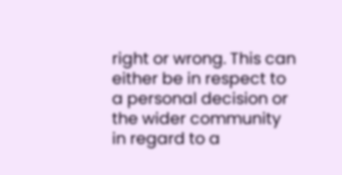right or wrong. This can either be in respect to a personal decision or the wider community in regard to a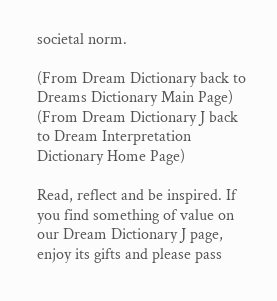societal norm.

(From Dream Dictionary back to Dreams Dictionary Main Page) (From Dream Dictionary J back to Dream Interpretation Dictionary Home Page)

Read, reflect and be inspired. If you find something of value on our Dream Dictionary J page, enjoy its gifts and please pass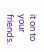it on to your friends.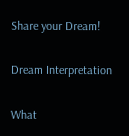Share your Dream!

Dream Interpretation

What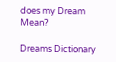does my Dream Mean?

Dreams Dictionary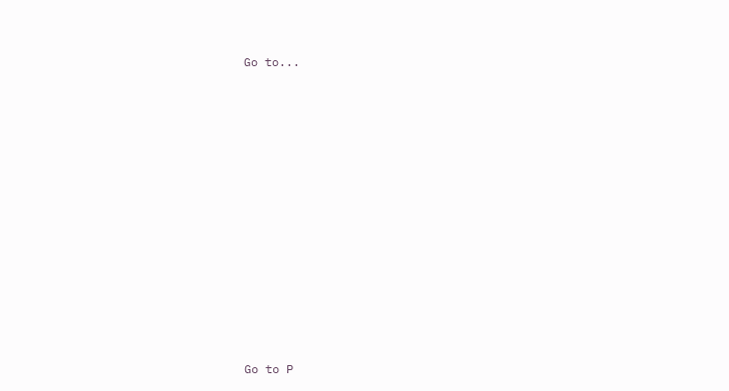Go to...















Go to P